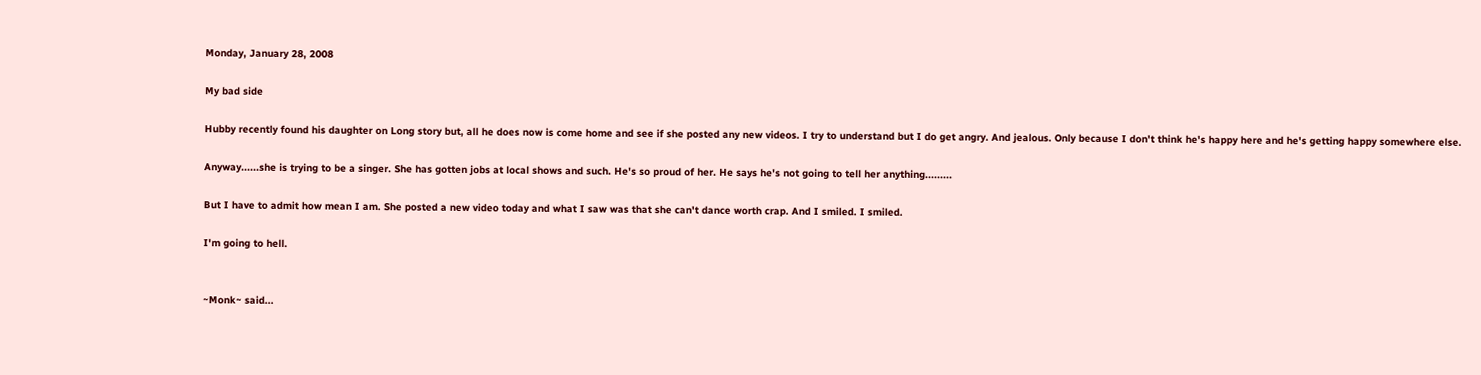Monday, January 28, 2008

My bad side

Hubby recently found his daughter on Long story but, all he does now is come home and see if she posted any new videos. I try to understand but I do get angry. And jealous. Only because I don't think he's happy here and he's getting happy somewhere else.

Anyway......she is trying to be a singer. She has gotten jobs at local shows and such. He's so proud of her. He says he's not going to tell her anything.........

But I have to admit how mean I am. She posted a new video today and what I saw was that she can't dance worth crap. And I smiled. I smiled.

I'm going to hell.


~Monk~ said...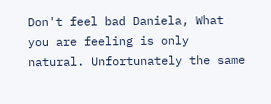Don't feel bad Daniela, What you are feeling is only natural. Unfortunately the same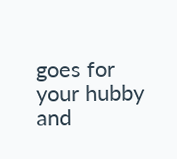goes for your hubby and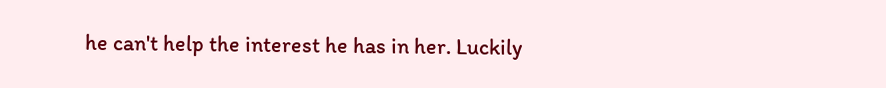he can't help the interest he has in her. Luckily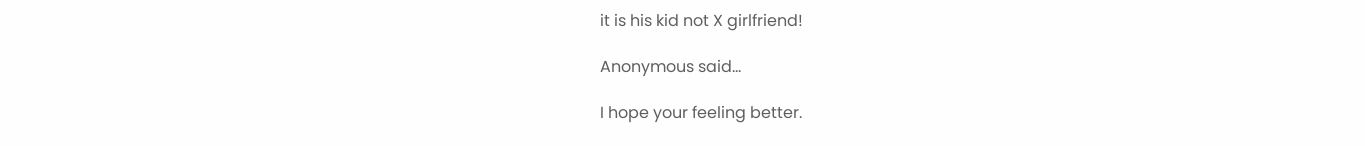it is his kid not X girlfriend!

Anonymous said...

I hope your feeling better.